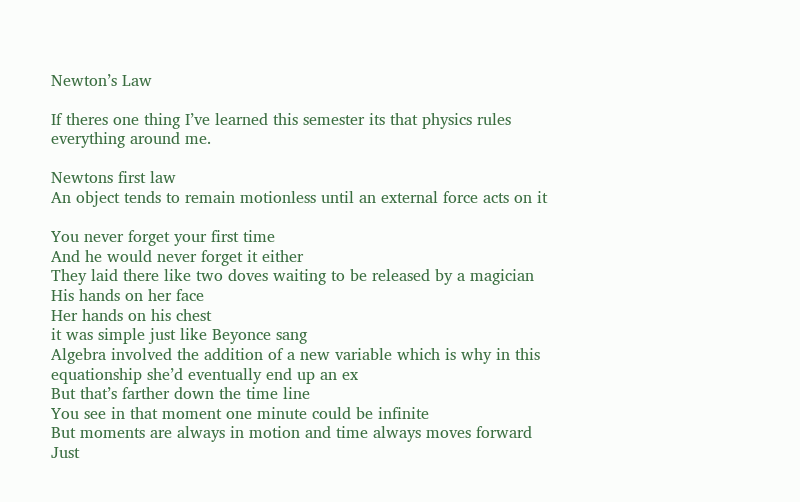Newton’s Law

If theres one thing I’ve learned this semester its that physics rules everything around me.

Newtons first law
An object tends to remain motionless until an external force acts on it

You never forget your first time
And he would never forget it either
They laid there like two doves waiting to be released by a magician
His hands on her face
Her hands on his chest
it was simple just like Beyonce sang
Algebra involved the addition of a new variable which is why in this equationship she’d eventually end up an ex
But that’s farther down the time line
You see in that moment one minute could be infinite
But moments are always in motion and time always moves forward
Just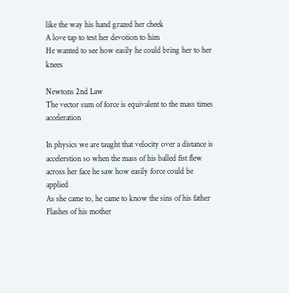like the way his hand grazed her cheek
A love tap to test her devotion to him
He wanted to see how easily he could bring her to her knees

Newtons 2nd Law
The vector sum of force is equivalent to the mass times acceleration

In physics we are taught that velocity over a distance is accelerstion so when the mass of his balled fist flew across her face he saw how easily force could be applied
As she came to, he came to know the sins of his father
Flashes of his mother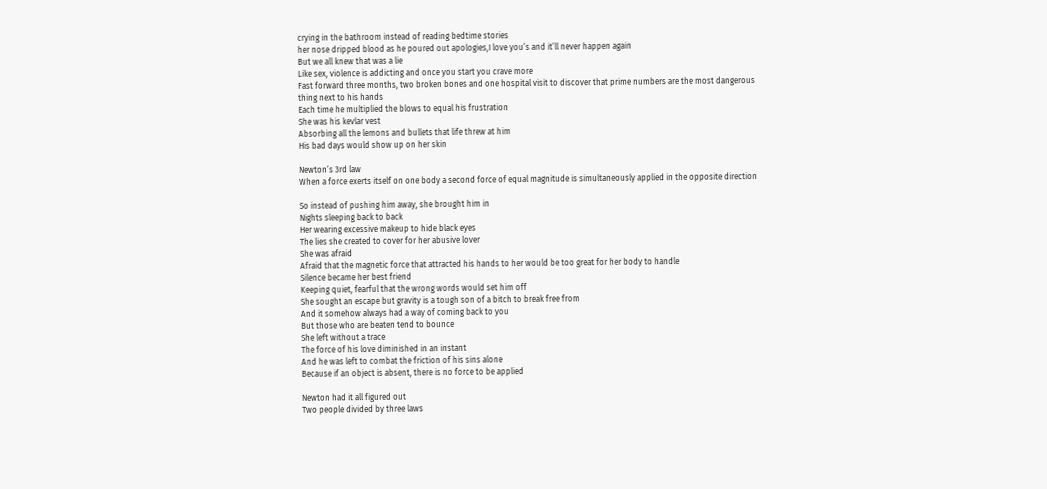crying in the bathroom instead of reading bedtime stories
her nose dripped blood as he poured out apologies,I love you’s and it’ll never happen again
But we all knew that was a lie
Like sex, violence is addicting and once you start you crave more
Fast forward three months, two broken bones and one hospital visit to discover that prime numbers are the most dangerous thing next to his hands
Each time he multiplied the blows to equal his frustration
She was his kevlar vest
Absorbing all the lemons and bullets that life threw at him
His bad days would show up on her skin

Newton’s 3rd law
When a force exerts itself on one body a second force of equal magnitude is simultaneously applied in the opposite direction

So instead of pushing him away, she brought him in
Nights sleeping back to back
Her wearing excessive makeup to hide black eyes
The lies she created to cover for her abusive lover
She was afraid
Afraid that the magnetic force that attracted his hands to her would be too great for her body to handle
Silence became her best friend
Keeping quiet, fearful that the wrong words would set him off
She sought an escape but gravity is a tough son of a bitch to break free from
And it somehow always had a way of coming back to you
But those who are beaten tend to bounce
She left without a trace
The force of his love diminished in an instant
And he was left to combat the friction of his sins alone
Because if an object is absent, there is no force to be applied

Newton had it all figured out
Two people divided by three laws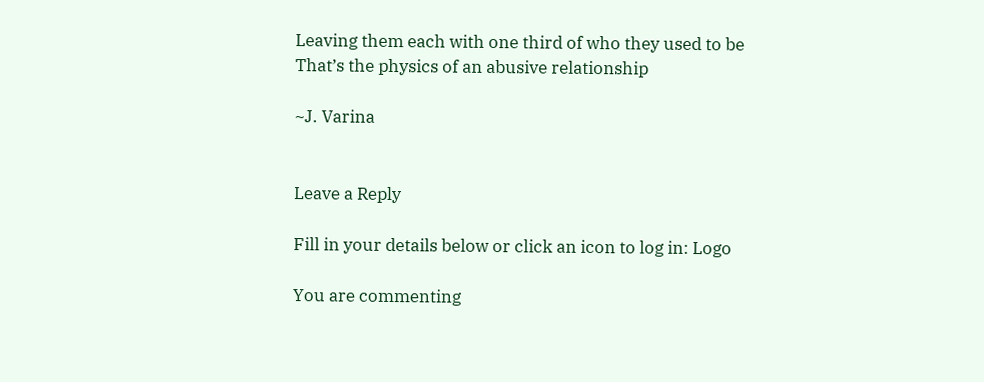Leaving them each with one third of who they used to be
That’s the physics of an abusive relationship

~J. Varina


Leave a Reply

Fill in your details below or click an icon to log in: Logo

You are commenting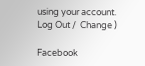using your account. Log Out /  Change )

Facebook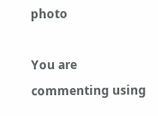photo

You are commenting using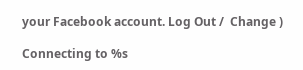your Facebook account. Log Out /  Change )

Connecting to %s